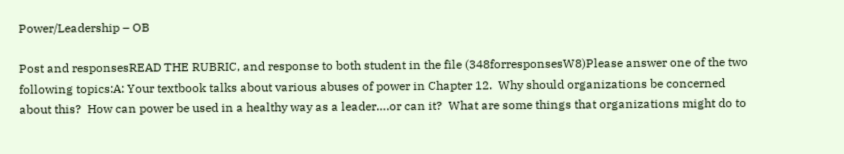Power/Leadership – OB

Post and responsesREAD THE RUBRIC, and response to both student in the file (348forresponsesW8)Please answer one of the two following topics:A: Your textbook talks about various abuses of power in Chapter 12.  Why should organizations be concerned about this?  How can power be used in a healthy way as a leader….or can it?  What are some things that organizations might do to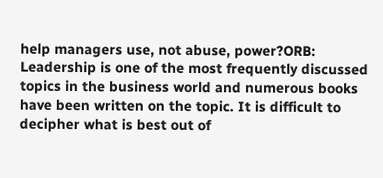help managers use, not abuse, power?ORB: Leadership is one of the most frequently discussed topics in the business world and numerous books have been written on the topic. It is difficult to decipher what is best out of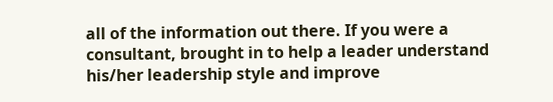all of the information out there. If you were a consultant, brought in to help a leader understand his/her leadership style and improve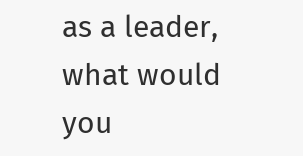as a leader, what would you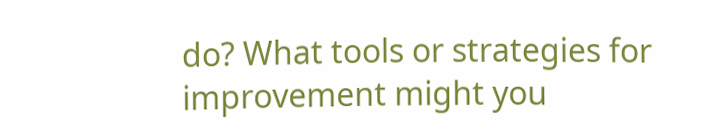do? What tools or strategies for improvement might you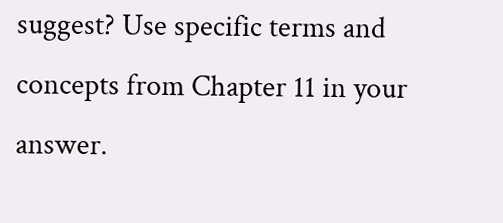suggest? Use specific terms and concepts from Chapter 11 in your answer.